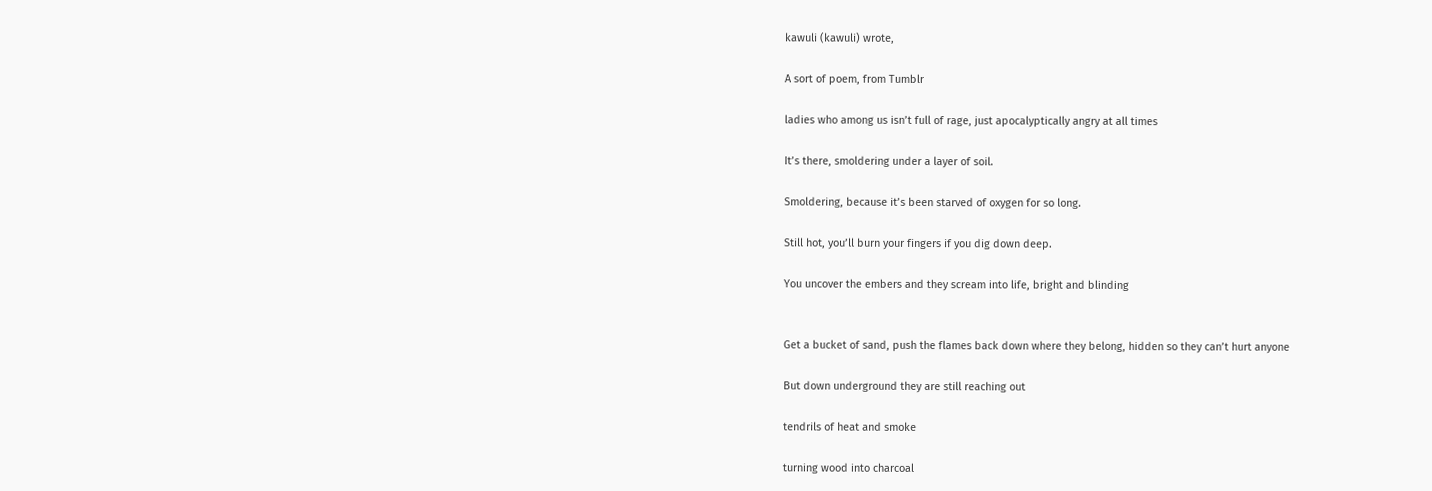kawuli (kawuli) wrote,

A sort of poem, from Tumblr

ladies who among us isn’t full of rage, just apocalyptically angry at all times

It’s there, smoldering under a layer of soil.

Smoldering, because it’s been starved of oxygen for so long.

Still hot, you’ll burn your fingers if you dig down deep.

You uncover the embers and they scream into life, bright and blinding


Get a bucket of sand, push the flames back down where they belong, hidden so they can’t hurt anyone

But down underground they are still reaching out

tendrils of heat and smoke

turning wood into charcoal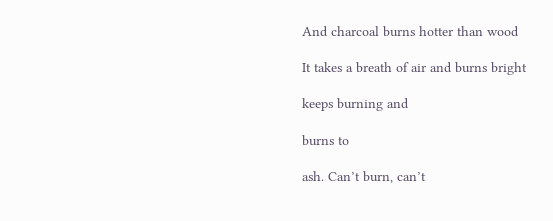And charcoal burns hotter than wood

It takes a breath of air and burns bright

keeps burning and

burns to

ash. Can’t burn, can’t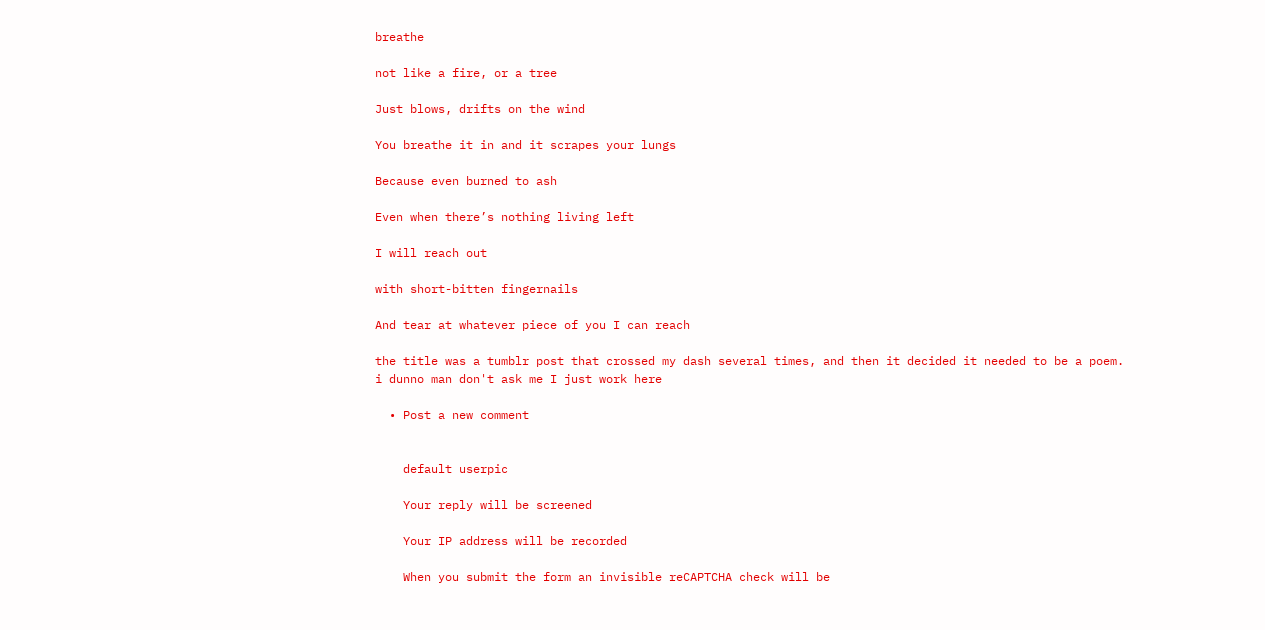breathe

not like a fire, or a tree

Just blows, drifts on the wind

You breathe it in and it scrapes your lungs

Because even burned to ash

Even when there’s nothing living left

I will reach out

with short-bitten fingernails

And tear at whatever piece of you I can reach

the title was a tumblr post that crossed my dash several times, and then it decided it needed to be a poem.
i dunno man don't ask me I just work here

  • Post a new comment


    default userpic

    Your reply will be screened

    Your IP address will be recorded

    When you submit the form an invisible reCAPTCHA check will be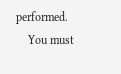performed.
    You must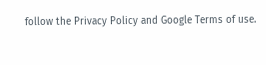follow the Privacy Policy and Google Terms of use.